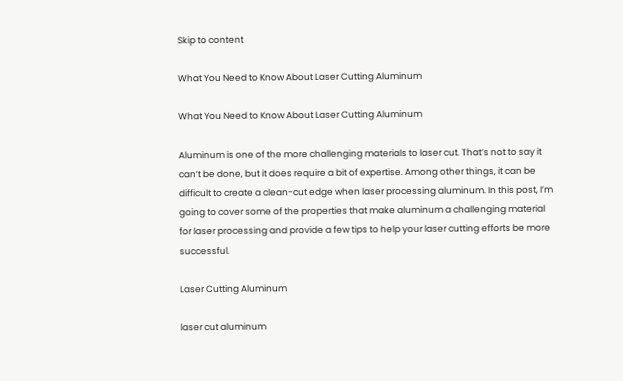Skip to content

What You Need to Know About Laser Cutting Aluminum

What You Need to Know About Laser Cutting Aluminum

Aluminum is one of the more challenging materials to laser cut. That’s not to say it can’t be done, but it does require a bit of expertise. Among other things, it can be difficult to create a clean-cut edge when laser processing aluminum. In this post, I’m going to cover some of the properties that make aluminum a challenging material for laser processing and provide a few tips to help your laser cutting efforts be more successful.

Laser Cutting Aluminum

laser cut aluminum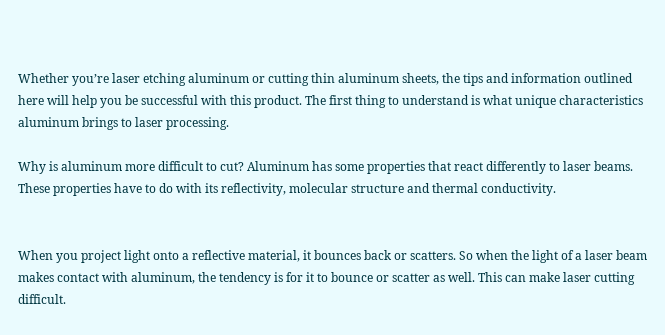Whether you’re laser etching aluminum or cutting thin aluminum sheets, the tips and information outlined here will help you be successful with this product. The first thing to understand is what unique characteristics aluminum brings to laser processing.

Why is aluminum more difficult to cut? Aluminum has some properties that react differently to laser beams. These properties have to do with its reflectivity, molecular structure and thermal conductivity.


When you project light onto a reflective material, it bounces back or scatters. So when the light of a laser beam makes contact with aluminum, the tendency is for it to bounce or scatter as well. This can make laser cutting difficult.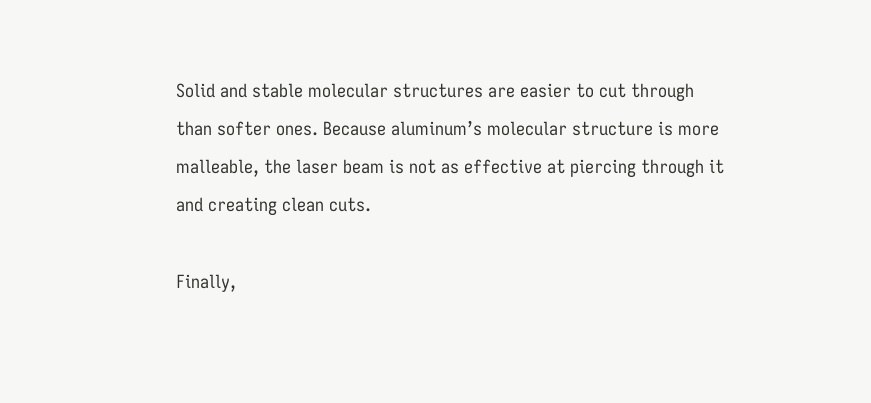Solid and stable molecular structures are easier to cut through than softer ones. Because aluminum’s molecular structure is more malleable, the laser beam is not as effective at piercing through it and creating clean cuts.

Finally,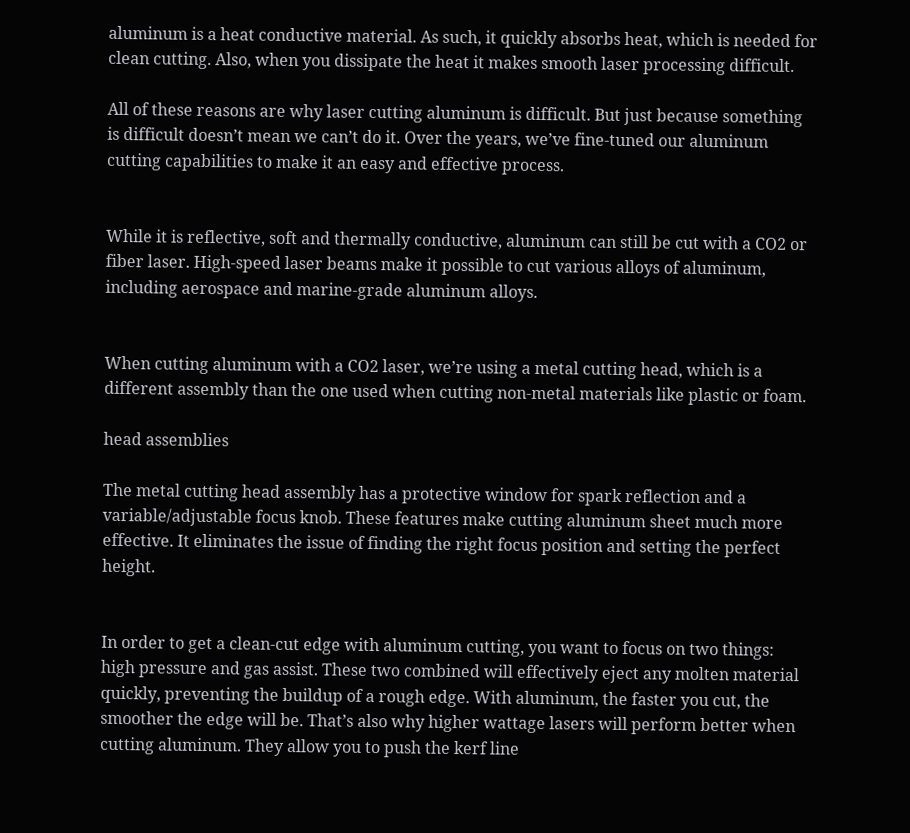aluminum is a heat conductive material. As such, it quickly absorbs heat, which is needed for clean cutting. Also, when you dissipate the heat it makes smooth laser processing difficult.

All of these reasons are why laser cutting aluminum is difficult. But just because something is difficult doesn’t mean we can’t do it. Over the years, we’ve fine-tuned our aluminum cutting capabilities to make it an easy and effective process.


While it is reflective, soft and thermally conductive, aluminum can still be cut with a CO2 or fiber laser. High-speed laser beams make it possible to cut various alloys of aluminum, including aerospace and marine-grade aluminum alloys.


When cutting aluminum with a CO2 laser, we’re using a metal cutting head, which is a different assembly than the one used when cutting non-metal materials like plastic or foam.

head assemblies

The metal cutting head assembly has a protective window for spark reflection and a variable/adjustable focus knob. These features make cutting aluminum sheet much more effective. It eliminates the issue of finding the right focus position and setting the perfect height.


In order to get a clean-cut edge with aluminum cutting, you want to focus on two things: high pressure and gas assist. These two combined will effectively eject any molten material quickly, preventing the buildup of a rough edge. With aluminum, the faster you cut, the smoother the edge will be. That’s also why higher wattage lasers will perform better when cutting aluminum. They allow you to push the kerf line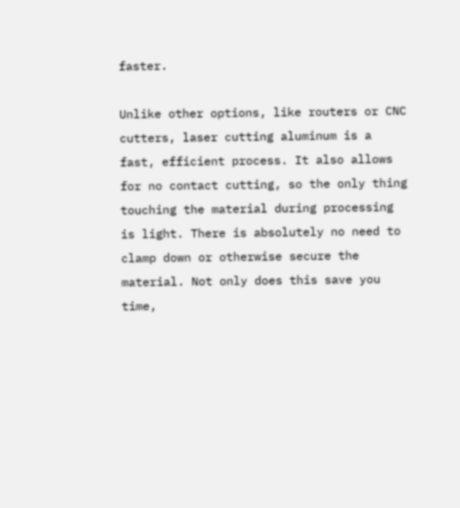faster.

Unlike other options, like routers or CNC cutters, laser cutting aluminum is a fast, efficient process. It also allows for no contact cutting, so the only thing touching the material during processing is light. There is absolutely no need to clamp down or otherwise secure the material. Not only does this save you time,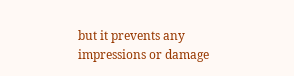but it prevents any impressions or damage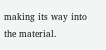making its way into the material.